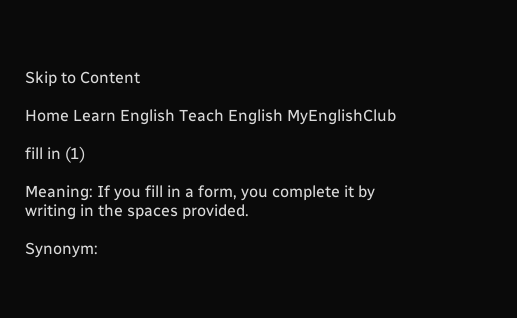Skip to Content

Home Learn English Teach English MyEnglishClub

fill in (1)

Meaning: If you fill in a form, you complete it by writing in the spaces provided.

Synonym: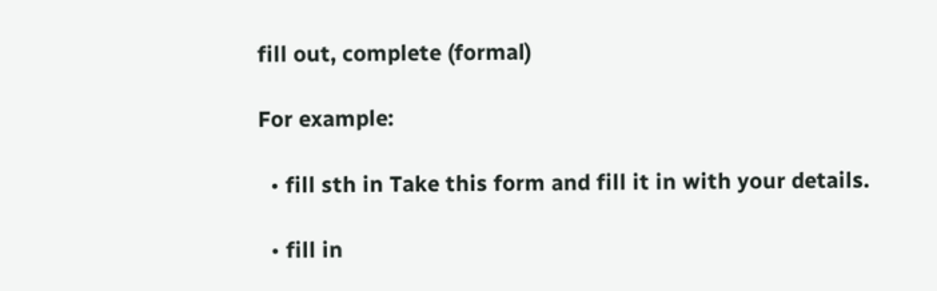fill out, complete (formal)

For example:

  • fill sth in Take this form and fill it in with your details.

  • fill in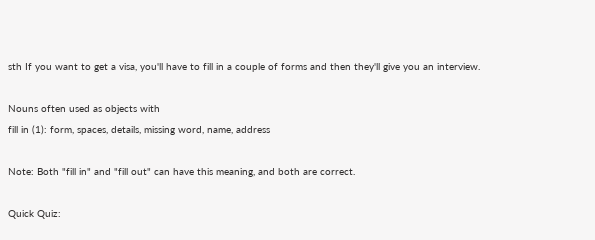sth If you want to get a visa, you'll have to fill in a couple of forms and then they'll give you an interview.

Nouns often used as objects with
fill in (1): form, spaces, details, missing word, name, address

Note: Both "fill in" and "fill out" can have this meaning, and both are correct.

Quick Quiz: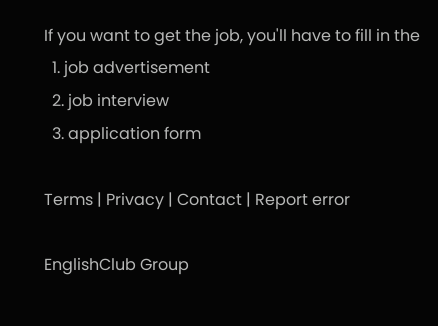If you want to get the job, you'll have to fill in the
  1. job advertisement
  2. job interview
  3. application form

Terms | Privacy | Contact | Report error

EnglishClub Group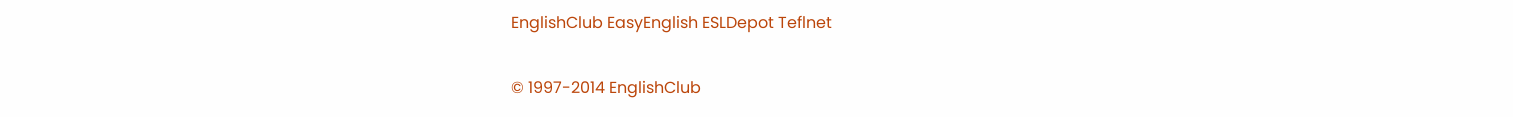EnglishClub EasyEnglish ESLDepot Teflnet

© 1997-2014 EnglishClub